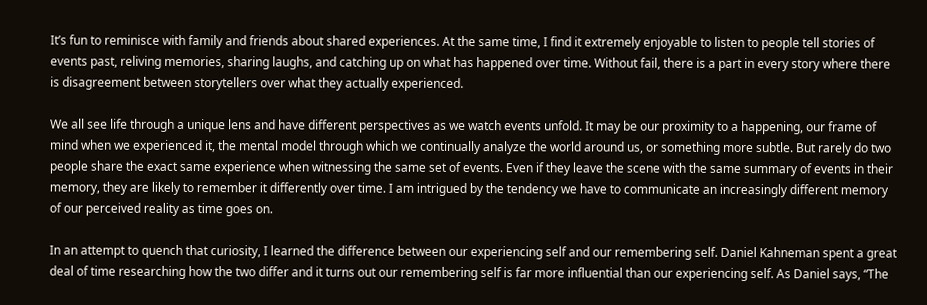It’s fun to reminisce with family and friends about shared experiences. At the same time, I find it extremely enjoyable to listen to people tell stories of events past, reliving memories, sharing laughs, and catching up on what has happened over time. Without fail, there is a part in every story where there is disagreement between storytellers over what they actually experienced.

We all see life through a unique lens and have different perspectives as we watch events unfold. It may be our proximity to a happening, our frame of mind when we experienced it, the mental model through which we continually analyze the world around us, or something more subtle. But rarely do two people share the exact same experience when witnessing the same set of events. Even if they leave the scene with the same summary of events in their memory, they are likely to remember it differently over time. I am intrigued by the tendency we have to communicate an increasingly different memory of our perceived reality as time goes on.

In an attempt to quench that curiosity, I learned the difference between our experiencing self and our remembering self. Daniel Kahneman spent a great deal of time researching how the two differ and it turns out our remembering self is far more influential than our experiencing self. As Daniel says, “The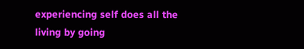experiencing self does all the living by going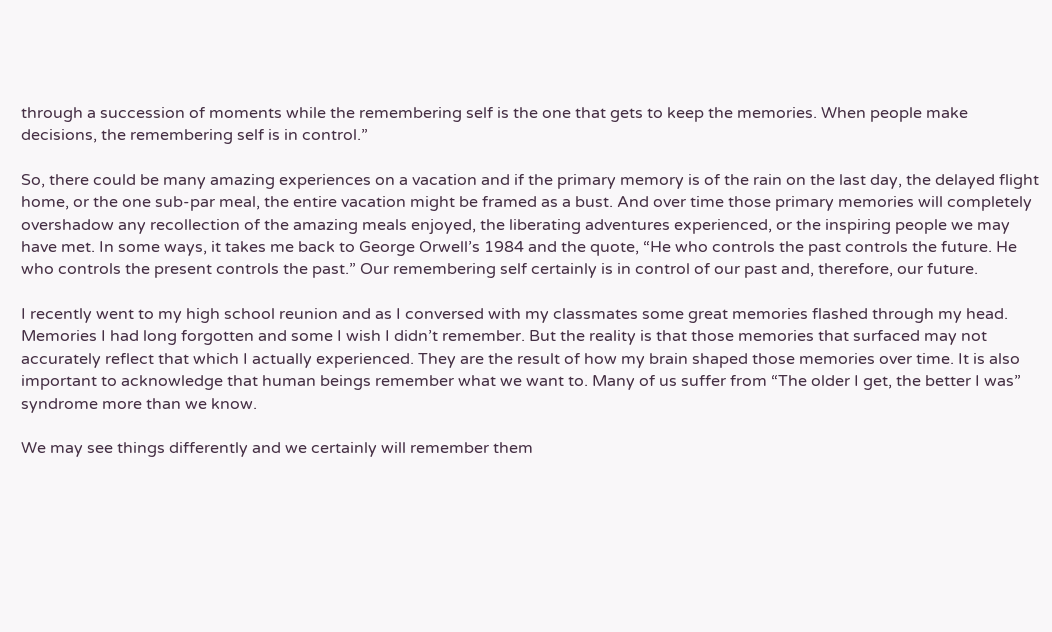through a succession of moments while the remembering self is the one that gets to keep the memories. When people make decisions, the remembering self is in control.”

So, there could be many amazing experiences on a vacation and if the primary memory is of the rain on the last day, the delayed flight home, or the one sub-par meal, the entire vacation might be framed as a bust. And over time those primary memories will completely overshadow any recollection of the amazing meals enjoyed, the liberating adventures experienced, or the inspiring people we may have met. In some ways, it takes me back to George Orwell’s 1984 and the quote, “He who controls the past controls the future. He who controls the present controls the past.” Our remembering self certainly is in control of our past and, therefore, our future.

I recently went to my high school reunion and as I conversed with my classmates some great memories flashed through my head. Memories I had long forgotten and some I wish I didn’t remember. But the reality is that those memories that surfaced may not accurately reflect that which I actually experienced. They are the result of how my brain shaped those memories over time. It is also important to acknowledge that human beings remember what we want to. Many of us suffer from “The older I get, the better I was” syndrome more than we know.

We may see things differently and we certainly will remember them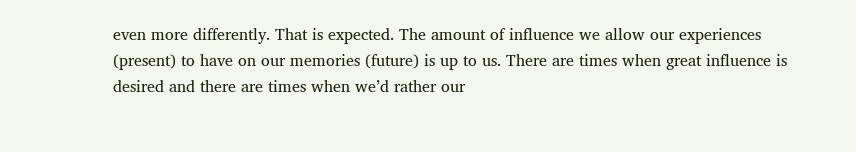even more differently. That is expected. The amount of influence we allow our experiences (present) to have on our memories (future) is up to us. There are times when great influence is desired and there are times when we’d rather our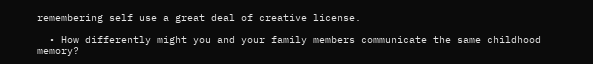remembering self use a great deal of creative license.

  • How differently might you and your family members communicate the same childhood memory?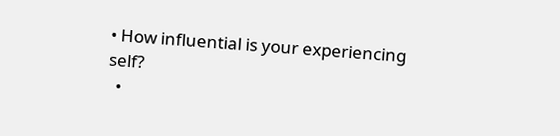• How influential is your experiencing self?
  •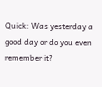Quick: Was yesterday a good day or do you even remember it?